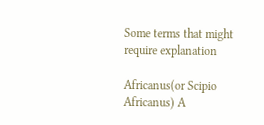Some terms that might require explanation

Africanus(or Scipio Africanus) A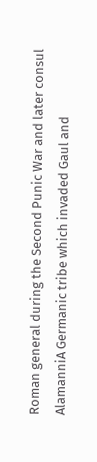Roman general during the Second Punic War and later consul
AlamanniA Germanic tribe which invaded Gaul and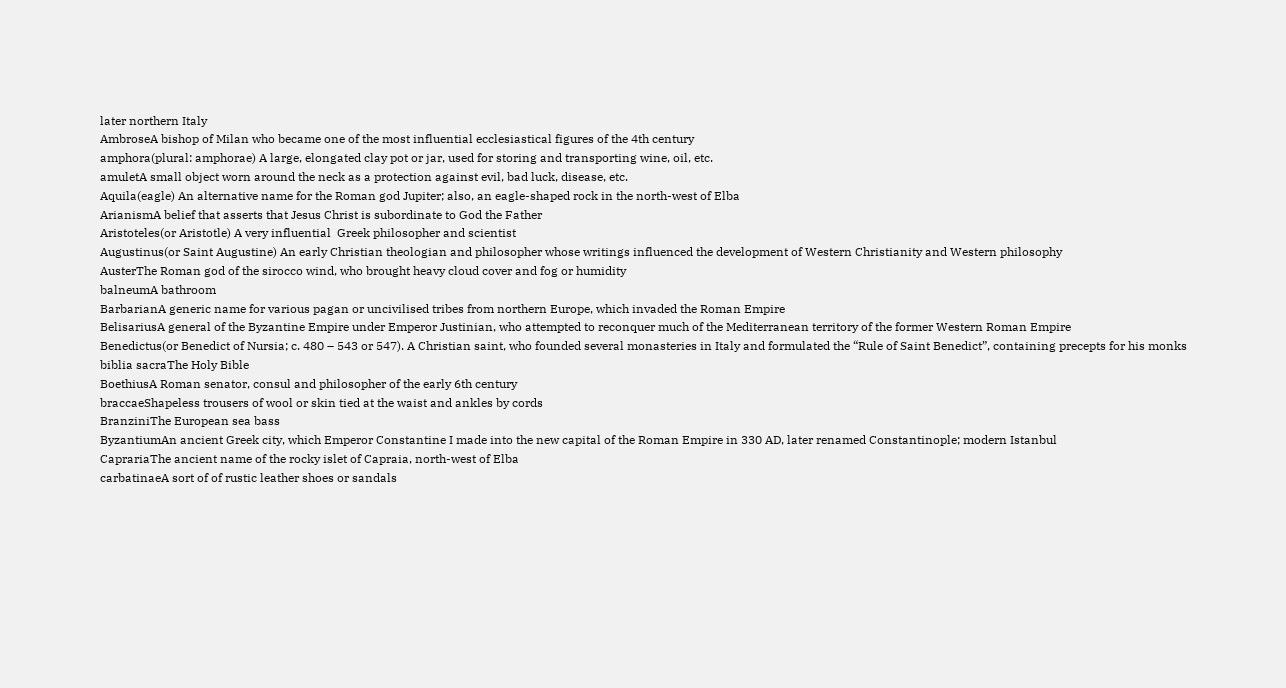later northern Italy
AmbroseA bishop of Milan who became one of the most influential ecclesiastical figures of the 4th century
amphora(plural: amphorae) A large, elongated clay pot or jar, used for storing and transporting wine, oil, etc.
amuletA small object worn around the neck as a protection against evil, bad luck, disease, etc.
Aquila(eagle) An alternative name for the Roman god Jupiter; also, an eagle-shaped rock in the north-west of Elba
ArianismA belief that asserts that Jesus Christ is subordinate to God the Father
Aristoteles(or Aristotle) A very influential  Greek philosopher and scientist
Augustinus(or Saint Augustine) An early Christian theologian and philosopher whose writings influenced the development of Western Christianity and Western philosophy
AusterThe Roman god of the sirocco wind, who brought heavy cloud cover and fog or humidity
balneumA bathroom
BarbarianA generic name for various pagan or uncivilised tribes from northern Europe, which invaded the Roman Empire
BelisariusA general of the Byzantine Empire under Emperor Justinian, who attempted to reconquer much of the Mediterranean territory of the former Western Roman Empire
Benedictus(or Benedict of Nursia; c. 480 – 543 or 547). A Christian saint, who founded several monasteries in Italy and formulated the “Rule of Saint Benedict”, containing precepts for his monks
biblia sacraThe Holy Bible
BoethiusA Roman senator, consul and philosopher of the early 6th century
braccaeShapeless trousers of wool or skin tied at the waist and ankles by cords
BranziniThe European sea bass
ByzantiumAn ancient Greek city, which Emperor Constantine I made into the new capital of the Roman Empire in 330 AD, later renamed Constantinople; modern Istanbul
CaprariaThe ancient name of the rocky islet of Capraia, north-west of Elba
carbatinaeA sort of of rustic leather shoes or sandals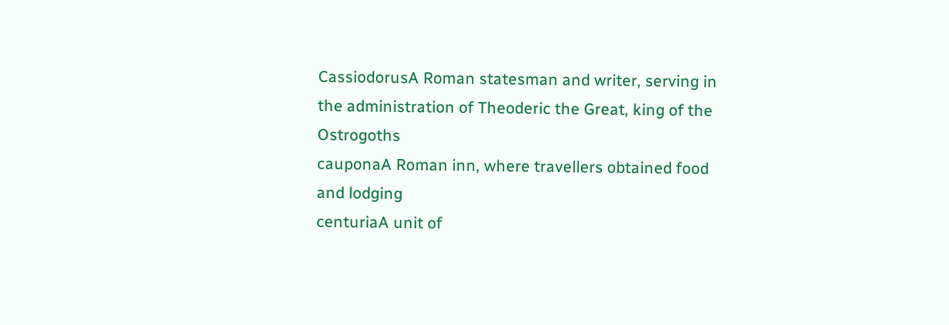CassiodorusA Roman statesman and writer, serving in the administration of Theoderic the Great, king of the Ostrogoths
cauponaA Roman inn, where travellers obtained food and lodging
centuriaA unit of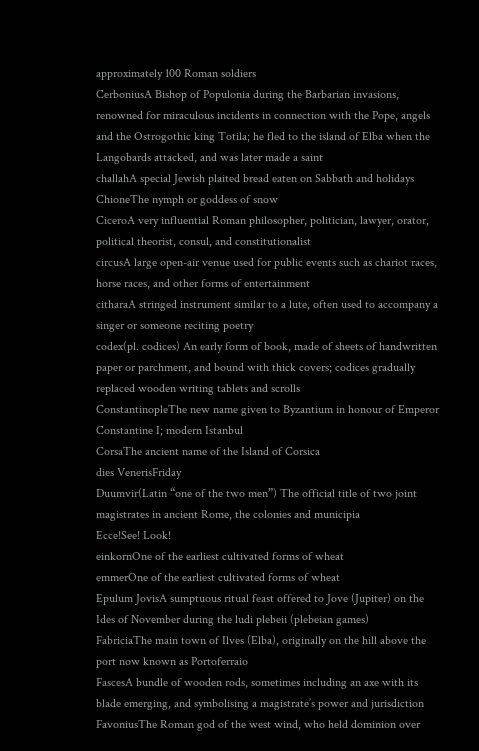approximately 100 Roman soldiers
CerboniusA Bishop of Populonia during the Barbarian invasions, renowned for miraculous incidents in connection with the Pope, angels and the Ostrogothic king Totila; he fled to the island of Elba when the Langobards attacked, and was later made a saint
challahA special Jewish plaited bread eaten on Sabbath and holidays
ChioneThe nymph or goddess of snow
CiceroA very influential Roman philosopher, politician, lawyer, orator, political theorist, consul, and constitutionalist
circusA large open-air venue used for public events such as chariot races, horse races, and other forms of entertainment
citharaA stringed instrument similar to a lute, often used to accompany a singer or someone reciting poetry
codex(pl. codices) An early form of book, made of sheets of handwritten paper or parchment, and bound with thick covers; codices gradually replaced wooden writing tablets and scrolls
ConstantinopleThe new name given to Byzantium in honour of Emperor Constantine I; modern Istanbul
CorsaThe ancient name of the Island of Corsica
dies VenerisFriday
Duumvir(Latin “one of the two men”) The official title of two joint magistrates in ancient Rome, the colonies and municipia
Ecce!See! Look!
einkornOne of the earliest cultivated forms of wheat
emmerOne of the earliest cultivated forms of wheat
Epulum JovisA sumptuous ritual feast offered to Jove (Jupiter) on the Ides of November during the ludi plebeii (plebeian games)
FabriciaThe main town of Ilves (Elba), originally on the hill above the port now known as Portoferraio
FascesA bundle of wooden rods, sometimes including an axe with its blade emerging, and symbolising a magistrate’s power and jurisdiction
FavoniusThe Roman god of the west wind, who held dominion over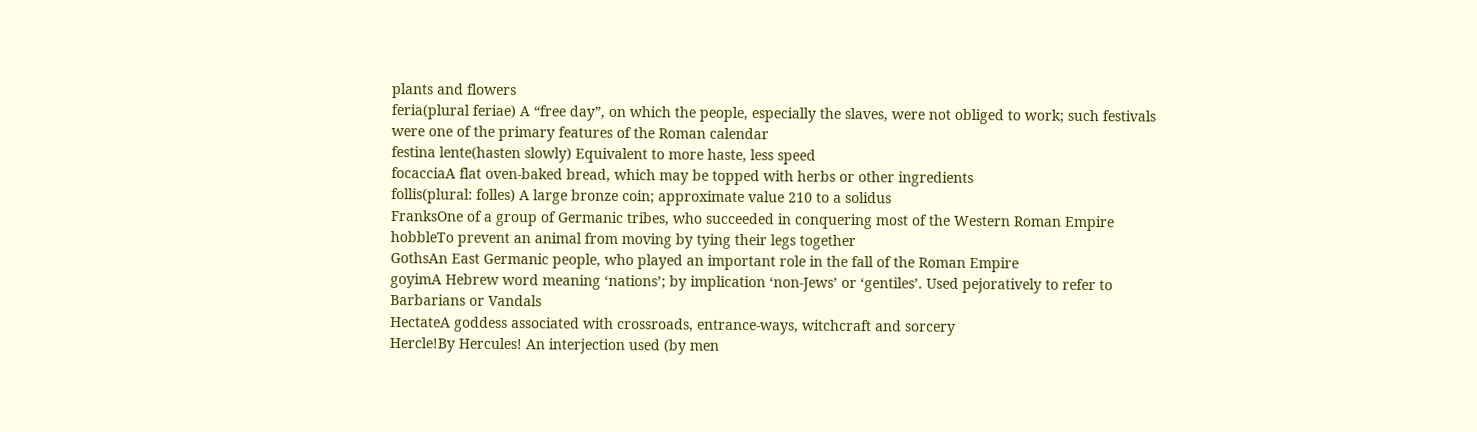plants and flowers
feria(plural feriae) A “free day”, on which the people, especially the slaves, were not obliged to work; such festivals were one of the primary features of the Roman calendar
festina lente(hasten slowly) Equivalent to more haste, less speed
focacciaA flat oven-baked bread, which may be topped with herbs or other ingredients
follis(plural: folles) A large bronze coin; approximate value 210 to a solidus
FranksOne of a group of Germanic tribes, who succeeded in conquering most of the Western Roman Empire
hobbleTo prevent an animal from moving by tying their legs together
GothsAn East Germanic people, who played an important role in the fall of the Roman Empire
goyimA Hebrew word meaning ‘nations’; by implication ‘non-Jews’ or ‘gentiles’. Used pejoratively to refer to Barbarians or Vandals
HectateA goddess associated with crossroads, entrance-ways, witchcraft and sorcery
Hercle!By Hercules! An interjection used (by men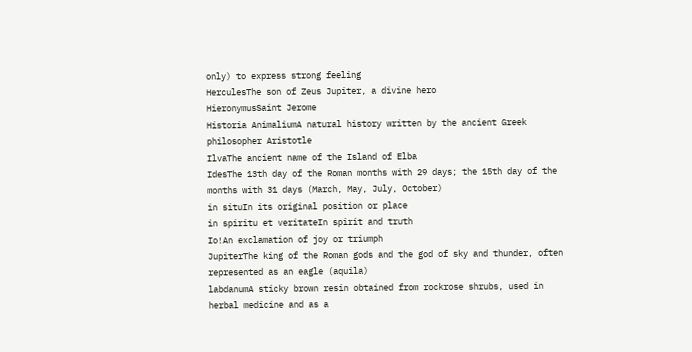only) to express strong feeling
HerculesThe son of Zeus Jupiter, a divine hero
HieronymusSaint Jerome
Historia AnimaliumA natural history written by the ancient Greek philosopher Aristotle
IlvaThe ancient name of the Island of Elba
IdesThe 13th day of the Roman months with 29 days; the 15th day of the months with 31 days (March, May, July, October)
in situIn its original position or place
in spiritu et veritateIn spirit and truth
Io!An exclamation of joy or triumph
JupiterThe king of the Roman gods and the god of sky and thunder, often represented as an eagle (aquila)
labdanumA sticky brown resin obtained from rockrose shrubs, used in herbal medicine and as a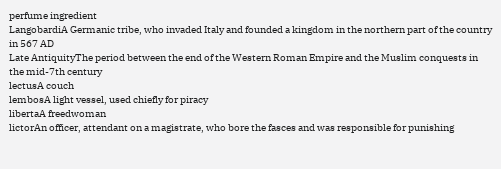perfume ingredient
LangobardiA Germanic tribe, who invaded Italy and founded a kingdom in the northern part of the country in 567 AD
Late AntiquityThe period between the end of the Western Roman Empire and the Muslim conquests in the mid-7th century
lectusA couch
lembosA light vessel, used chiefly for piracy
libertaA freedwoman
lictorAn officer, attendant on a magistrate, who bore the fasces and was responsible for punishing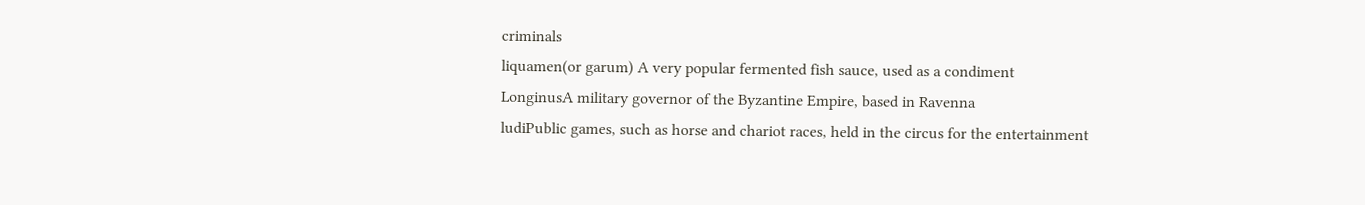criminals
liquamen(or garum) A very popular fermented fish sauce, used as a condiment
LonginusA military governor of the Byzantine Empire, based in Ravenna
ludiPublic games, such as horse and chariot races, held in the circus for the entertainment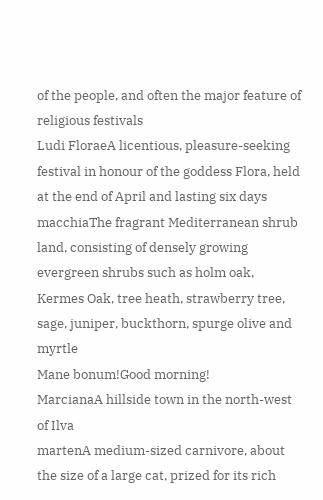of the people, and often the major feature of religious festivals
Ludi FloraeA licentious, pleasure-seeking festival in honour of the goddess Flora, held at the end of April and lasting six days
macchiaThe fragrant Mediterranean shrub land, consisting of densely growing evergreen shrubs such as holm oak, Kermes Oak, tree heath, strawberry tree, sage, juniper, buckthorn, spurge olive and myrtle
Mane bonum!Good morning!
MarcianaA hillside town in the north-west of Ilva
martenA medium-sized carnivore, about the size of a large cat, prized for its rich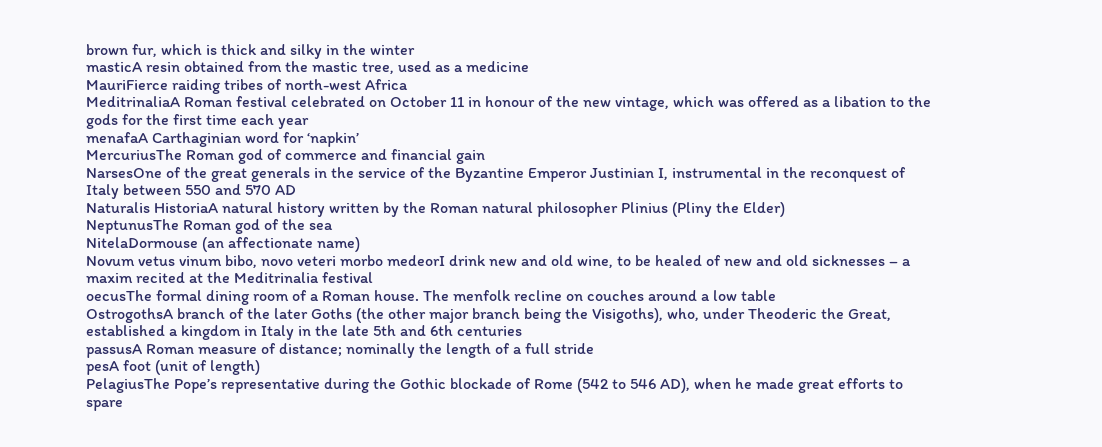brown fur, which is thick and silky in the winter
masticA resin obtained from the mastic tree, used as a medicine
MauriFierce raiding tribes of north-west Africa
MeditrinaliaA Roman festival celebrated on October 11 in honour of the new vintage, which was offered as a libation to the gods for the first time each year
menafaA Carthaginian word for ‘napkin’
MercuriusThe Roman god of commerce and financial gain
NarsesOne of the great generals in the service of the Byzantine Emperor Justinian I, instrumental in the reconquest of Italy between 550 and 570 AD
Naturalis HistoriaA natural history written by the Roman natural philosopher Plinius (Pliny the Elder)
NeptunusThe Roman god of the sea
NitelaDormouse (an affectionate name)
Novum vetus vinum bibo, novo veteri morbo medeorI drink new and old wine, to be healed of new and old sicknesses – a maxim recited at the Meditrinalia festival
oecusThe formal dining room of a Roman house. The menfolk recline on couches around a low table
OstrogothsA branch of the later Goths (the other major branch being the Visigoths), who, under Theoderic the Great, established a kingdom in Italy in the late 5th and 6th centuries
passusA Roman measure of distance; nominally the length of a full stride
pesA foot (unit of length)
PelagiusThe Pope’s representative during the Gothic blockade of Rome (542 to 546 AD), when he made great efforts to spare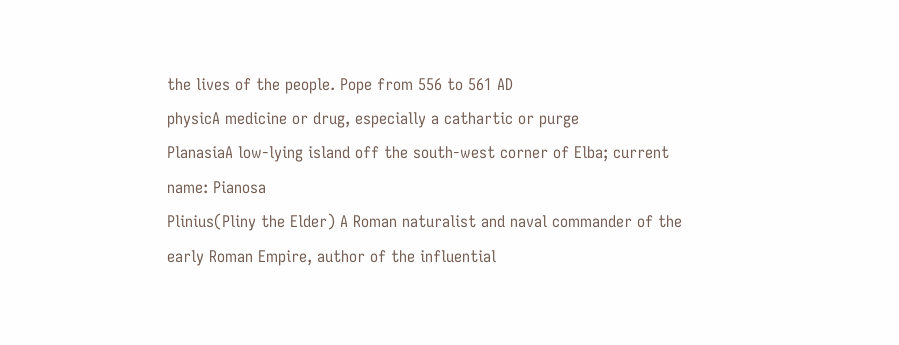the lives of the people. Pope from 556 to 561 AD
physicA medicine or drug, especially a cathartic or purge
PlanasiaA low-lying island off the south-west corner of Elba; current name: Pianosa
Plinius(Pliny the Elder) A Roman naturalist and naval commander of the early Roman Empire, author of the influential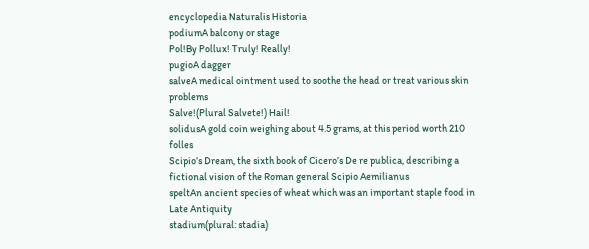encyclopedia Naturalis Historia
podiumA balcony or stage
Pol!By Pollux! Truly! Really!
pugioA dagger
salveA medical ointment used to soothe the head or treat various skin problems
Salve!(Plural Salvete!) Hail!
solidusA gold coin weighing about 4.5 grams, at this period worth 210 folles
Scipio’s Dream, the sixth book of Cicero’s De re publica, describing a fictional vision of the Roman general Scipio Aemilianus
speltAn ancient species of wheat which was an important staple food in Late Antiquity
stadium(plural: stadia)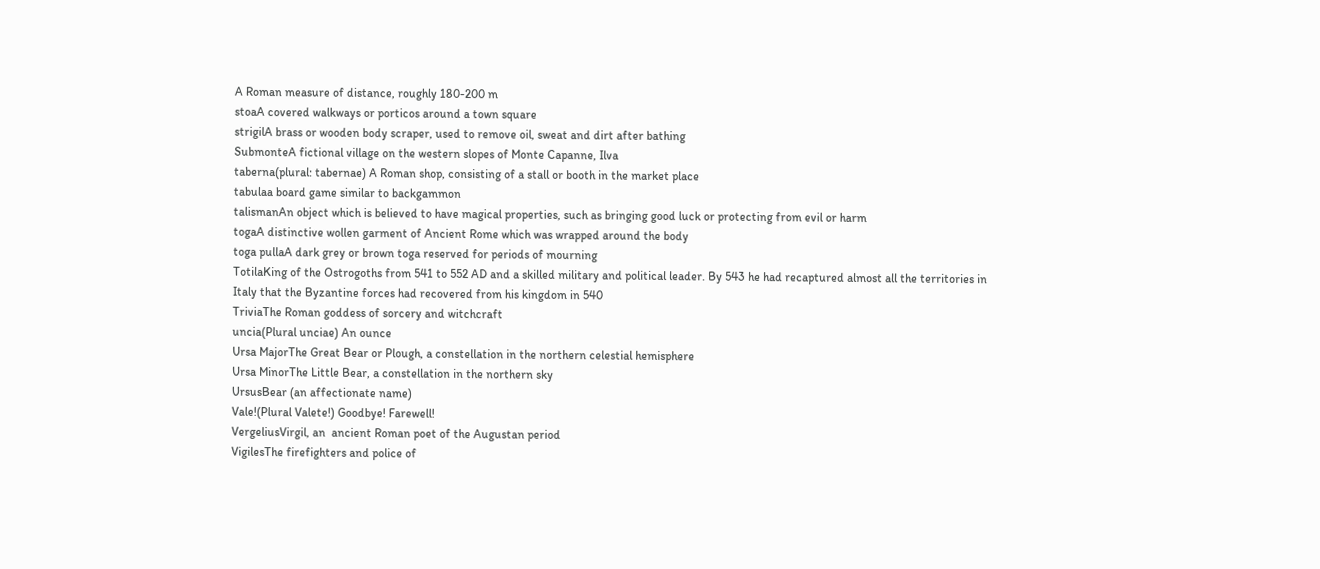A Roman measure of distance, roughly 180-200 m
stoaA covered walkways or porticos around a town square
strigilA brass or wooden body scraper, used to remove oil, sweat and dirt after bathing
SubmonteA fictional village on the western slopes of Monte Capanne, Ilva
taberna(plural: tabernae) A Roman shop, consisting of a stall or booth in the market place
tabulaa board game similar to backgammon
talismanAn object which is believed to have magical properties, such as bringing good luck or protecting from evil or harm
togaA distinctive wollen garment of Ancient Rome which was wrapped around the body
toga pullaA dark grey or brown toga reserved for periods of mourning
TotilaKing of the Ostrogoths from 541 to 552 AD and a skilled military and political leader. By 543 he had recaptured almost all the territories in Italy that the Byzantine forces had recovered from his kingdom in 540
TriviaThe Roman goddess of sorcery and witchcraft
uncia(Plural unciae) An ounce
Ursa MajorThe Great Bear or Plough, a constellation in the northern celestial hemisphere
Ursa MinorThe Little Bear, a constellation in the northern sky
UrsusBear (an affectionate name)
Vale!(Plural Valete!) Goodbye! Farewell!
VergeliusVirgil, an  ancient Roman poet of the Augustan period
VigilesThe firefighters and police of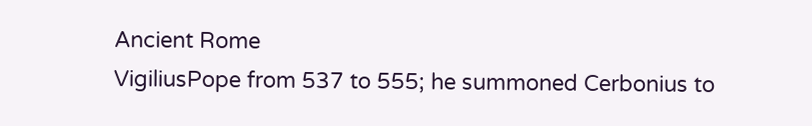Ancient Rome
VigiliusPope from 537 to 555; he summoned Cerbonius to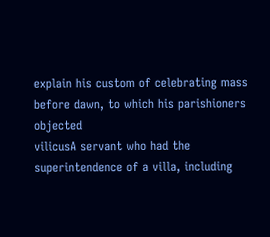explain his custom of celebrating mass before dawn, to which his parishioners objected
vilicusA servant who had the superintendence of a villa, including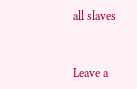all slaves


Leave a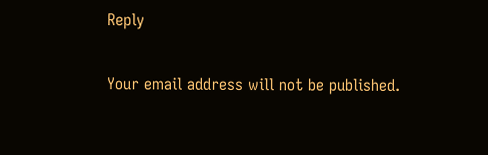Reply

Your email address will not be published.